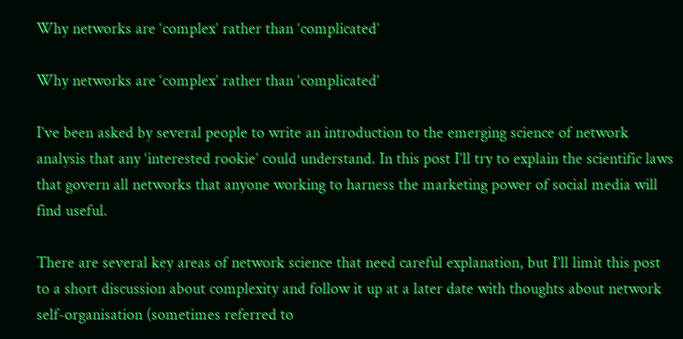Why networks are ‘complex’ rather than ‘complicated’

Why networks are ‘complex’ rather than ‘complicated’

I’ve been asked by several people to write an introduction to the emerging science of network analysis that any ‘interested rookie’ could understand. In this post I’ll try to explain the scientific laws that govern all networks that anyone working to harness the marketing power of social media will find useful.

There are several key areas of network science that need careful explanation, but I’ll limit this post to a short discussion about complexity and follow it up at a later date with thoughts about network self-organisation (sometimes referred to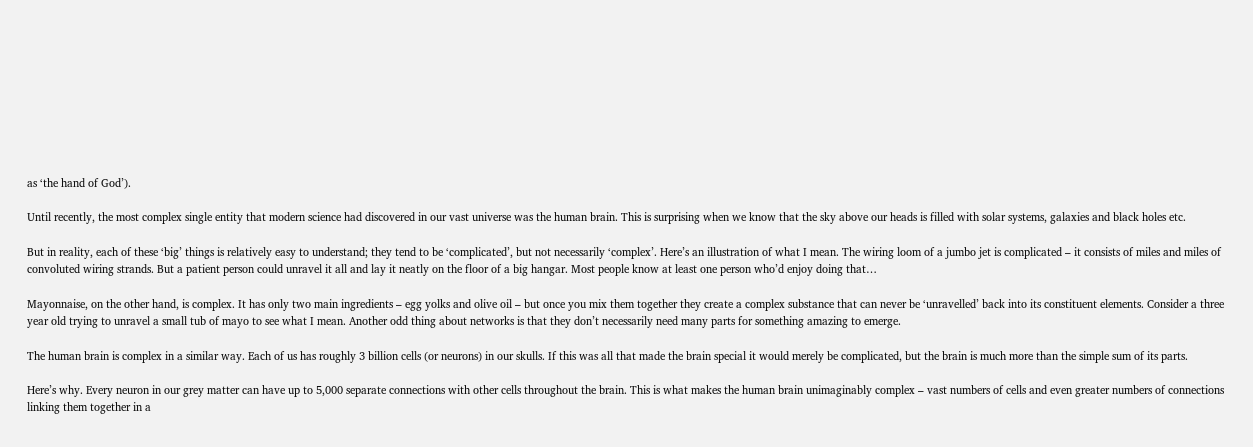as ‘the hand of God’).

Until recently, the most complex single entity that modern science had discovered in our vast universe was the human brain. This is surprising when we know that the sky above our heads is filled with solar systems, galaxies and black holes etc.

But in reality, each of these ‘big’ things is relatively easy to understand; they tend to be ‘complicated’, but not necessarily ‘complex’. Here’s an illustration of what I mean. The wiring loom of a jumbo jet is complicated – it consists of miles and miles of convoluted wiring strands. But a patient person could unravel it all and lay it neatly on the floor of a big hangar. Most people know at least one person who’d enjoy doing that…

Mayonnaise, on the other hand, is complex. It has only two main ingredients – egg yolks and olive oil – but once you mix them together they create a complex substance that can never be ‘unravelled’ back into its constituent elements. Consider a three year old trying to unravel a small tub of mayo to see what I mean. Another odd thing about networks is that they don’t necessarily need many parts for something amazing to emerge.

The human brain is complex in a similar way. Each of us has roughly 3 billion cells (or neurons) in our skulls. If this was all that made the brain special it would merely be complicated, but the brain is much more than the simple sum of its parts.

Here’s why. Every neuron in our grey matter can have up to 5,000 separate connections with other cells throughout the brain. This is what makes the human brain unimaginably complex – vast numbers of cells and even greater numbers of connections linking them together in a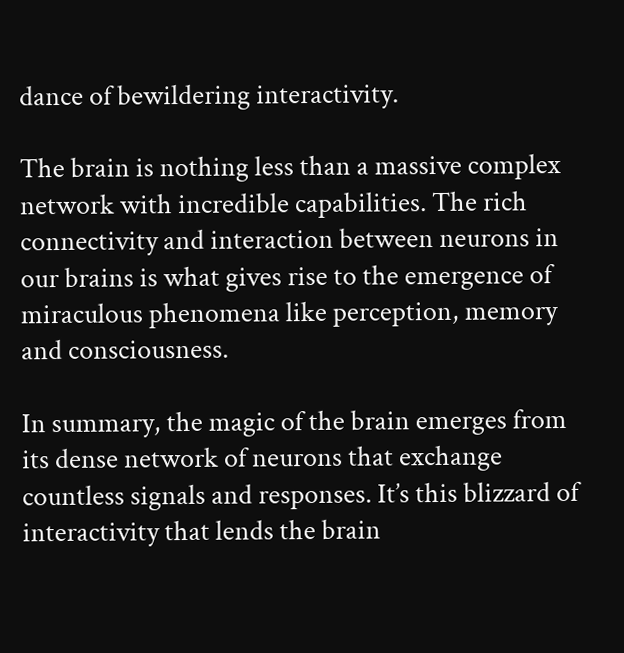dance of bewildering interactivity.

The brain is nothing less than a massive complex network with incredible capabilities. The rich connectivity and interaction between neurons in our brains is what gives rise to the emergence of miraculous phenomena like perception, memory and consciousness.

In summary, the magic of the brain emerges from its dense network of neurons that exchange countless signals and responses. It’s this blizzard of interactivity that lends the brain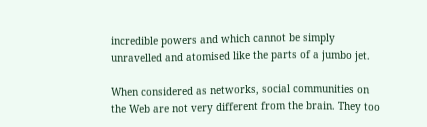incredible powers and which cannot be simply unravelled and atomised like the parts of a jumbo jet.

When considered as networks, social communities on the Web are not very different from the brain. They too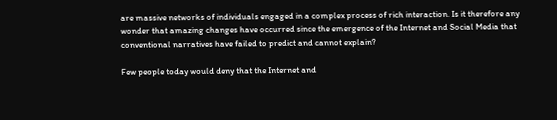are massive networks of individuals engaged in a complex process of rich interaction. Is it therefore any wonder that amazing changes have occurred since the emergence of the Internet and Social Media that conventional narratives have failed to predict and cannot explain?

Few people today would deny that the Internet and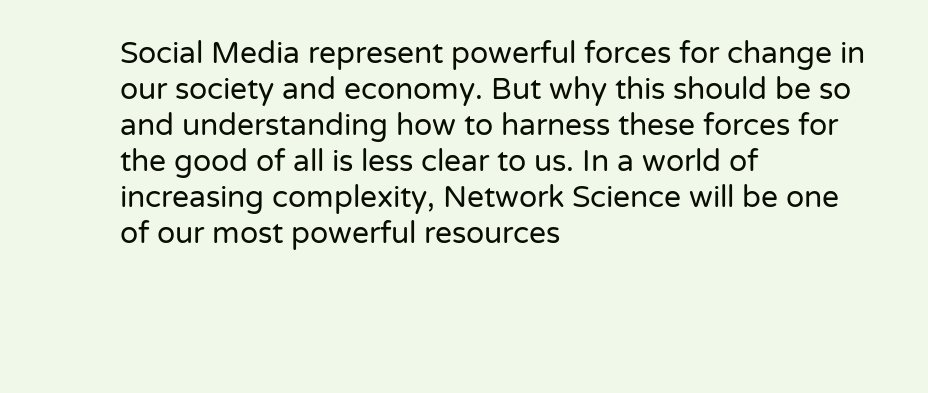Social Media represent powerful forces for change in our society and economy. But why this should be so and understanding how to harness these forces for the good of all is less clear to us. In a world of increasing complexity, Network Science will be one of our most powerful resources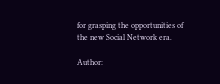for grasping the opportunities of the new Social Network era.

Author: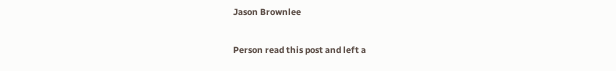Jason Brownlee

Person read this post and left a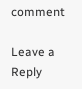comment

Leave a Reply